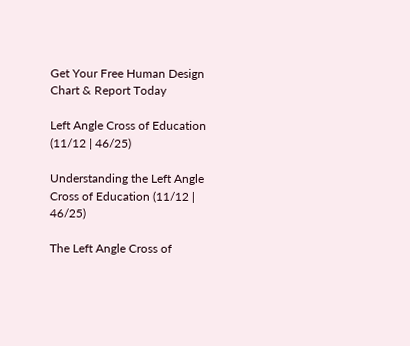Get Your Free Human Design Chart & Report Today

Left Angle Cross of Education (11/12 | 46/25)

Understanding the Left Angle Cross of Education (11/12 | 46/25)

The Left Angle Cross of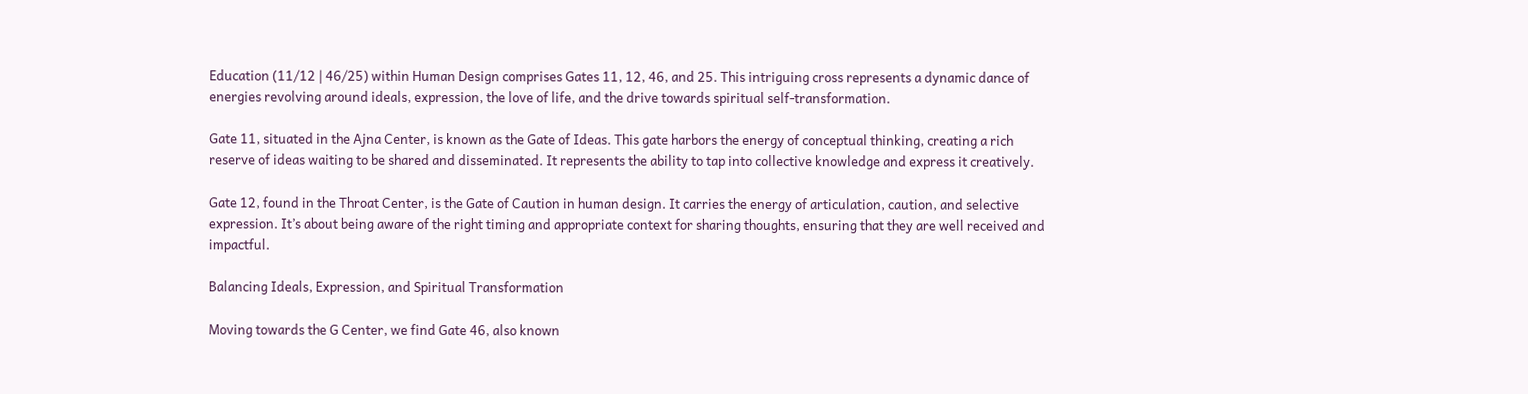Education (11/12 | 46/25) within Human Design comprises Gates 11, 12, 46, and 25. This intriguing cross represents a dynamic dance of energies revolving around ideals, expression, the love of life, and the drive towards spiritual self-transformation.

Gate 11, situated in the Ajna Center, is known as the Gate of Ideas. This gate harbors the energy of conceptual thinking, creating a rich reserve of ideas waiting to be shared and disseminated. It represents the ability to tap into collective knowledge and express it creatively.

Gate 12, found in the Throat Center, is the Gate of Caution in human design. It carries the energy of articulation, caution, and selective expression. It’s about being aware of the right timing and appropriate context for sharing thoughts, ensuring that they are well received and impactful.

Balancing Ideals, Expression, and Spiritual Transformation

Moving towards the G Center, we find Gate 46, also known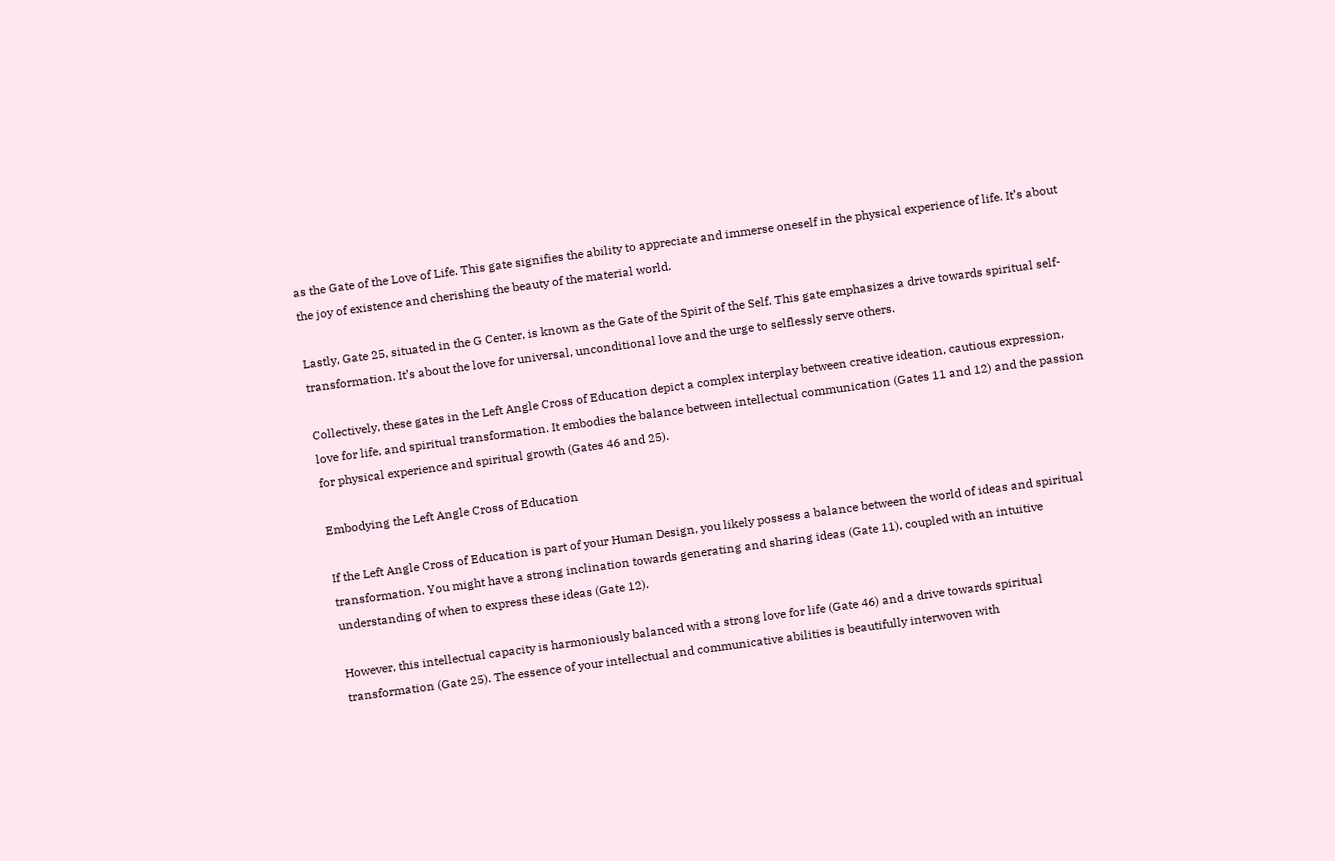as the Gate of the Love of Life. This gate signifies the ability to appreciate and immerse oneself in the physical experience of life. It’s about the joy of existence and cherishing the beauty of the material world.

Lastly, Gate 25, situated in the G Center, is known as the Gate of the Spirit of the Self. This gate emphasizes a drive towards spiritual self-transformation. It’s about the love for universal, unconditional love and the urge to selflessly serve others.

Collectively, these gates in the Left Angle Cross of Education depict a complex interplay between creative ideation, cautious expression, love for life, and spiritual transformation. It embodies the balance between intellectual communication (Gates 11 and 12) and the passion for physical experience and spiritual growth (Gates 46 and 25).

Embodying the Left Angle Cross of Education

If the Left Angle Cross of Education is part of your Human Design, you likely possess a balance between the world of ideas and spiritual transformation. You might have a strong inclination towards generating and sharing ideas (Gate 11), coupled with an intuitive understanding of when to express these ideas (Gate 12).

However, this intellectual capacity is harmoniously balanced with a strong love for life (Gate 46) and a drive towards spiritual transformation (Gate 25). The essence of your intellectual and communicative abilities is beautifully interwoven with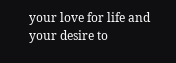your love for life and your desire to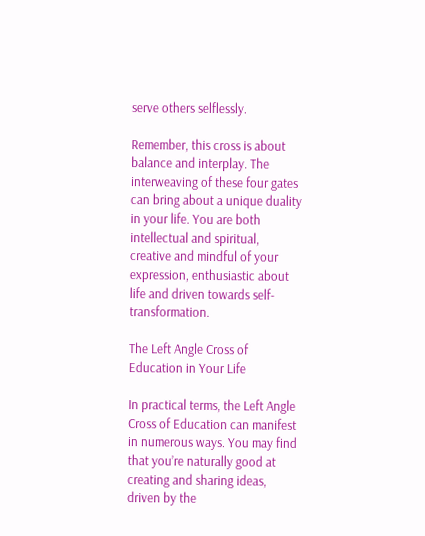serve others selflessly.

Remember, this cross is about balance and interplay. The interweaving of these four gates can bring about a unique duality in your life. You are both intellectual and spiritual, creative and mindful of your expression, enthusiastic about life and driven towards self-transformation.

The Left Angle Cross of Education in Your Life

In practical terms, the Left Angle Cross of Education can manifest in numerous ways. You may find that you’re naturally good at creating and sharing ideas, driven by the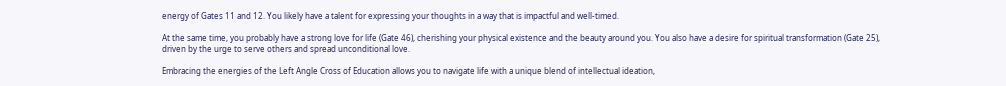energy of Gates 11 and 12. You likely have a talent for expressing your thoughts in a way that is impactful and well-timed.

At the same time, you probably have a strong love for life (Gate 46), cherishing your physical existence and the beauty around you. You also have a desire for spiritual transformation (Gate 25), driven by the urge to serve others and spread unconditional love.

Embracing the energies of the Left Angle Cross of Education allows you to navigate life with a unique blend of intellectual ideation,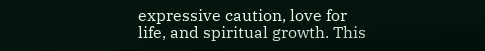expressive caution, love for life, and spiritual growth. This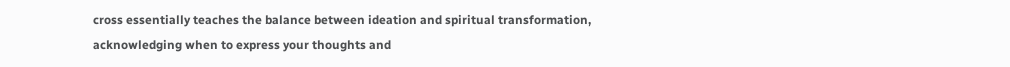cross essentially teaches the balance between ideation and spiritual transformation, acknowledging when to express your thoughts and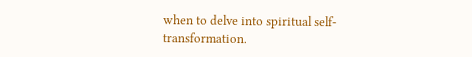when to delve into spiritual self-transformation.